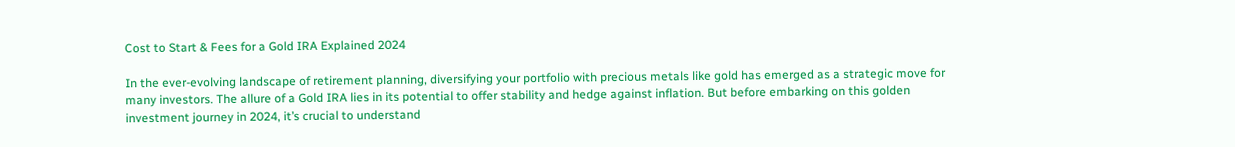Cost to Start & Fees for a Gold IRA Explained 2024

In the ever-evolving landscape of retirement planning, diversifying your portfolio with precious metals like gold has emerged as a strategic move for many investors. The allure of a Gold IRA lies in its potential to offer stability and hedge against inflation. But before embarking on this golden investment journey in 2024, it’s crucial to understand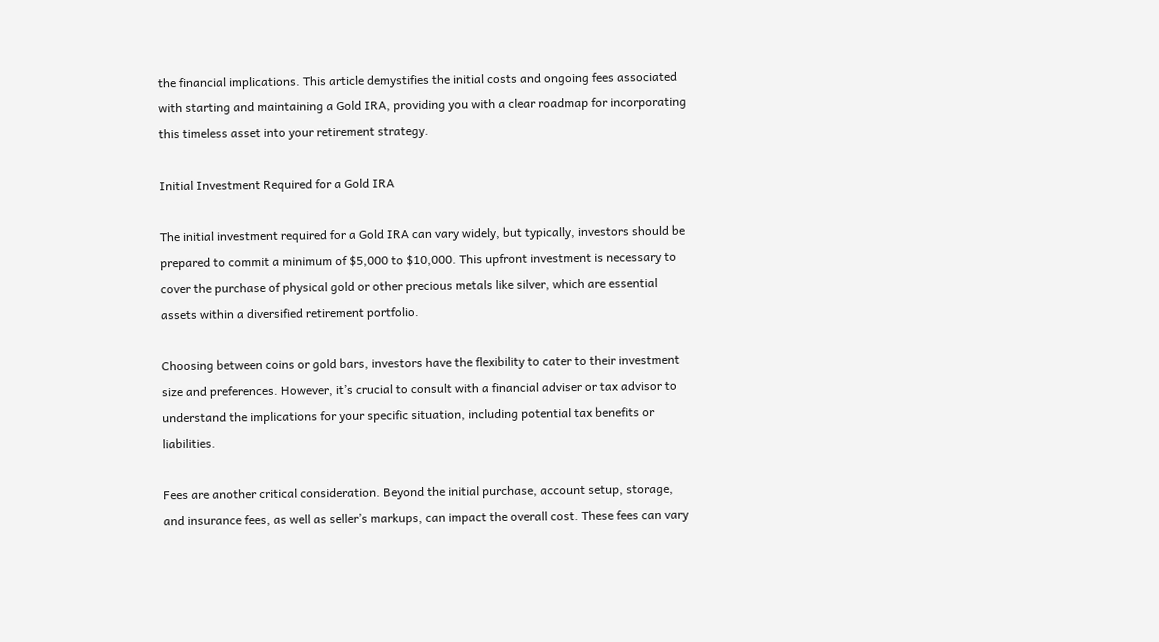the financial implications. This article demystifies the initial costs and ongoing fees associated with starting and maintaining a Gold IRA, providing you with a clear roadmap for incorporating this timeless asset into your retirement strategy.

Initial Investment Required for a Gold IRA

The initial investment required for a Gold IRA can vary widely, but typically, investors should be prepared to commit a minimum of $5,000 to $10,000. This upfront investment is necessary to cover the purchase of physical gold or other precious metals like silver, which are essential assets within a diversified retirement portfolio.

Choosing between coins or gold bars, investors have the flexibility to cater to their investment size and preferences. However, it’s crucial to consult with a financial adviser or tax advisor to understand the implications for your specific situation, including potential tax benefits or liabilities.

Fees are another critical consideration. Beyond the initial purchase, account setup, storage, and insurance fees, as well as seller’s markups, can impact the overall cost. These fees can vary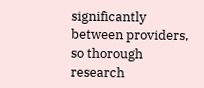significantly between providers, so thorough research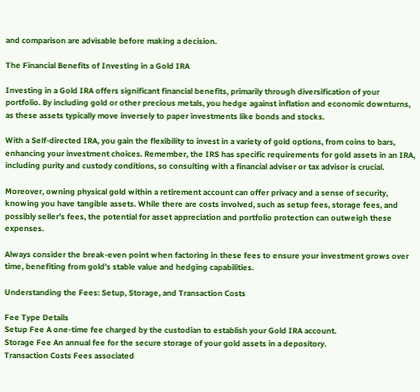and comparison are advisable before making a decision.

The Financial Benefits of Investing in a Gold IRA

Investing in a Gold IRA offers significant financial benefits, primarily through diversification of your portfolio. By including gold or other precious metals, you hedge against inflation and economic downturns, as these assets typically move inversely to paper investments like bonds and stocks.

With a Self-directed IRA, you gain the flexibility to invest in a variety of gold options, from coins to bars, enhancing your investment choices. Remember, the IRS has specific requirements for gold assets in an IRA, including purity and custody conditions, so consulting with a financial adviser or tax advisor is crucial.

Moreover, owning physical gold within a retirement account can offer privacy and a sense of security, knowing you have tangible assets. While there are costs involved, such as setup fees, storage fees, and possibly seller’s fees, the potential for asset appreciation and portfolio protection can outweigh these expenses.

Always consider the break-even point when factoring in these fees to ensure your investment grows over time, benefiting from gold’s stable value and hedging capabilities.

Understanding the Fees: Setup, Storage, and Transaction Costs

Fee Type Details
Setup Fee A one-time fee charged by the custodian to establish your Gold IRA account.
Storage Fee An annual fee for the secure storage of your gold assets in a depository.
Transaction Costs Fees associated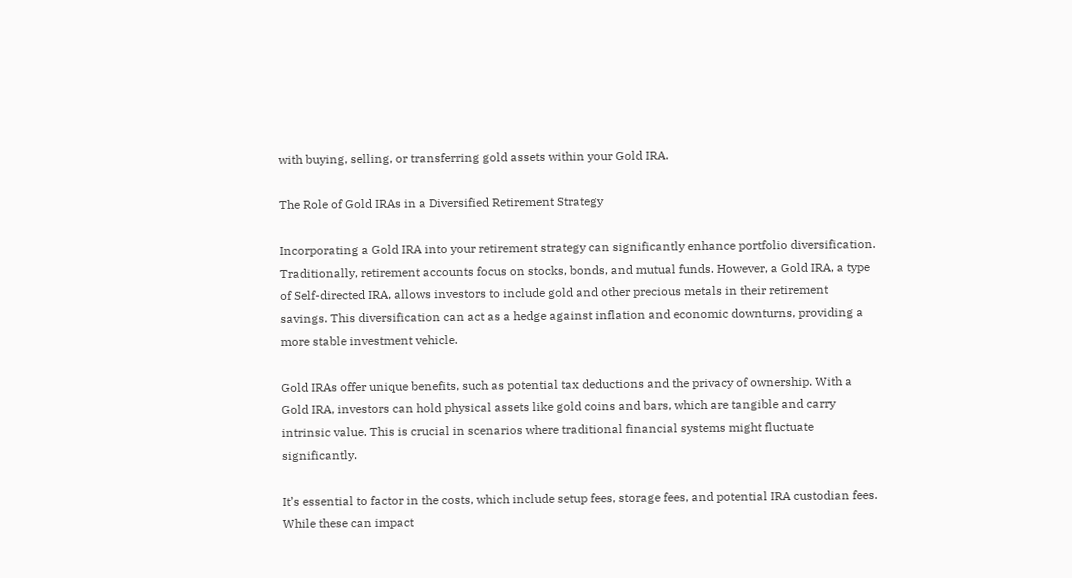with buying, selling, or transferring gold assets within your Gold IRA.

The Role of Gold IRAs in a Diversified Retirement Strategy

Incorporating a Gold IRA into your retirement strategy can significantly enhance portfolio diversification. Traditionally, retirement accounts focus on stocks, bonds, and mutual funds. However, a Gold IRA, a type of Self-directed IRA, allows investors to include gold and other precious metals in their retirement savings. This diversification can act as a hedge against inflation and economic downturns, providing a more stable investment vehicle.

Gold IRAs offer unique benefits, such as potential tax deductions and the privacy of ownership. With a Gold IRA, investors can hold physical assets like gold coins and bars, which are tangible and carry intrinsic value. This is crucial in scenarios where traditional financial systems might fluctuate significantly.

It’s essential to factor in the costs, which include setup fees, storage fees, and potential IRA custodian fees. While these can impact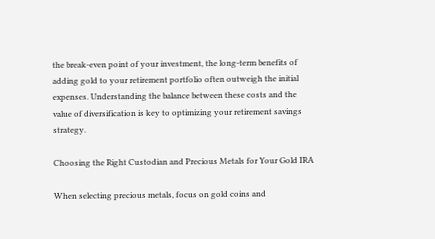the break-even point of your investment, the long-term benefits of adding gold to your retirement portfolio often outweigh the initial expenses. Understanding the balance between these costs and the value of diversification is key to optimizing your retirement savings strategy.

Choosing the Right Custodian and Precious Metals for Your Gold IRA

When selecting precious metals, focus on gold coins and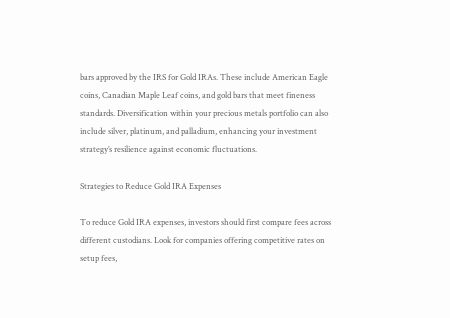bars approved by the IRS for Gold IRAs. These include American Eagle coins, Canadian Maple Leaf coins, and gold bars that meet fineness standards. Diversification within your precious metals portfolio can also include silver, platinum, and palladium, enhancing your investment strategy’s resilience against economic fluctuations.

Strategies to Reduce Gold IRA Expenses

To reduce Gold IRA expenses, investors should first compare fees across different custodians. Look for companies offering competitive rates on setup fees,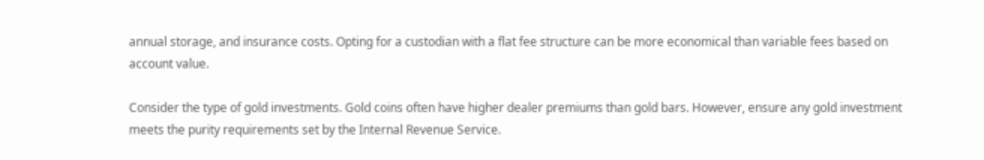annual storage, and insurance costs. Opting for a custodian with a flat fee structure can be more economical than variable fees based on account value.

Consider the type of gold investments. Gold coins often have higher dealer premiums than gold bars. However, ensure any gold investment meets the purity requirements set by the Internal Revenue Service.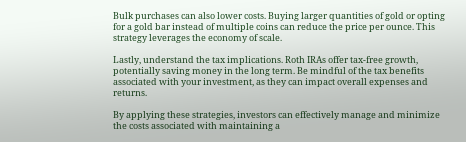Bulk purchases can also lower costs. Buying larger quantities of gold or opting for a gold bar instead of multiple coins can reduce the price per ounce. This strategy leverages the economy of scale.

Lastly, understand the tax implications. Roth IRAs offer tax-free growth, potentially saving money in the long term. Be mindful of the tax benefits associated with your investment, as they can impact overall expenses and returns.

By applying these strategies, investors can effectively manage and minimize the costs associated with maintaining a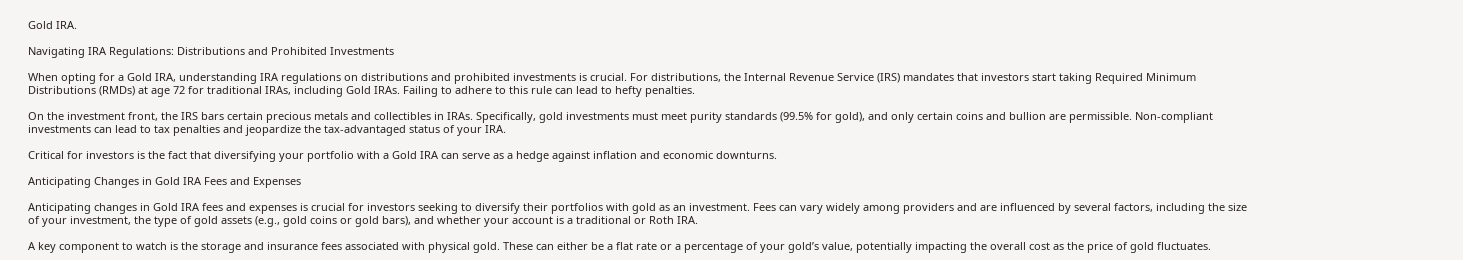Gold IRA.

Navigating IRA Regulations: Distributions and Prohibited Investments

When opting for a Gold IRA, understanding IRA regulations on distributions and prohibited investments is crucial. For distributions, the Internal Revenue Service (IRS) mandates that investors start taking Required Minimum Distributions (RMDs) at age 72 for traditional IRAs, including Gold IRAs. Failing to adhere to this rule can lead to hefty penalties.

On the investment front, the IRS bars certain precious metals and collectibles in IRAs. Specifically, gold investments must meet purity standards (99.5% for gold), and only certain coins and bullion are permissible. Non-compliant investments can lead to tax penalties and jeopardize the tax-advantaged status of your IRA.

Critical for investors is the fact that diversifying your portfolio with a Gold IRA can serve as a hedge against inflation and economic downturns.

Anticipating Changes in Gold IRA Fees and Expenses

Anticipating changes in Gold IRA fees and expenses is crucial for investors seeking to diversify their portfolios with gold as an investment. Fees can vary widely among providers and are influenced by several factors, including the size of your investment, the type of gold assets (e.g., gold coins or gold bars), and whether your account is a traditional or Roth IRA.

A key component to watch is the storage and insurance fees associated with physical gold. These can either be a flat rate or a percentage of your gold’s value, potentially impacting the overall cost as the price of gold fluctuates.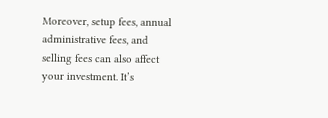Moreover, setup fees, annual administrative fees, and selling fees can also affect your investment. It’s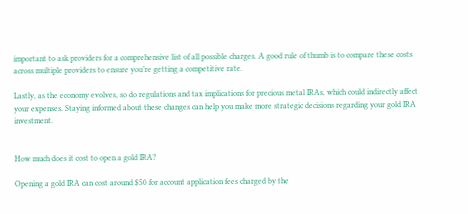important to ask providers for a comprehensive list of all possible charges. A good rule of thumb is to compare these costs across multiple providers to ensure you’re getting a competitive rate.

Lastly, as the economy evolves, so do regulations and tax implications for precious metal IRAs, which could indirectly affect your expenses. Staying informed about these changes can help you make more strategic decisions regarding your gold IRA investment.


How much does it cost to open a gold IRA?

Opening a gold IRA can cost around $50 for account application fees charged by the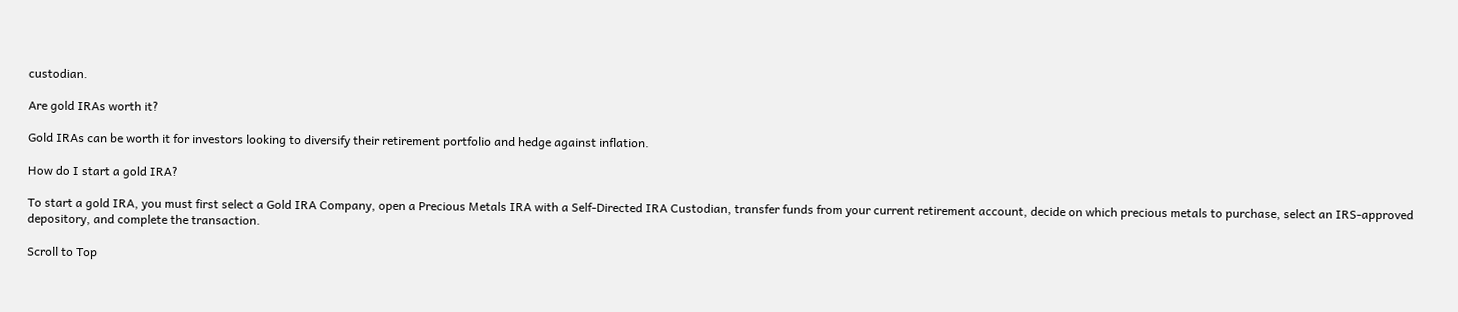custodian.

Are gold IRAs worth it?

Gold IRAs can be worth it for investors looking to diversify their retirement portfolio and hedge against inflation.

How do I start a gold IRA?

To start a gold IRA, you must first select a Gold IRA Company, open a Precious Metals IRA with a Self-Directed IRA Custodian, transfer funds from your current retirement account, decide on which precious metals to purchase, select an IRS-approved depository, and complete the transaction.

Scroll to Top